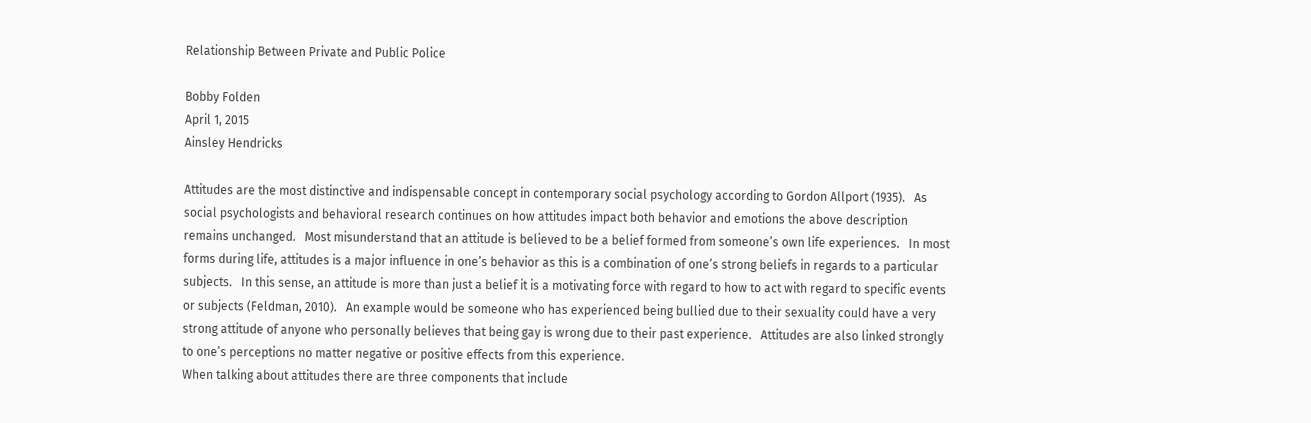Relationship Between Private and Public Police

Bobby Folden
April 1, 2015
Ainsley Hendricks

Attitudes are the most distinctive and indispensable concept in contemporary social psychology according to Gordon Allport (1935).   As social psychologists and behavioral research continues on how attitudes impact both behavior and emotions the above description remains unchanged.   Most misunderstand that an attitude is believed to be a belief formed from someone’s own life experiences.   In most forms during life, attitudes is a major influence in one’s behavior as this is a combination of one’s strong beliefs in regards to a particular subjects.   In this sense, an attitude is more than just a belief it is a motivating force with regard to how to act with regard to specific events or subjects (Feldman, 2010).   An example would be someone who has experienced being bullied due to their sexuality could have a very strong attitude of anyone who personally believes that being gay is wrong due to their past experience.   Attitudes are also linked strongly to one’s perceptions no matter negative or positive effects from this experience.
When talking about attitudes there are three components that include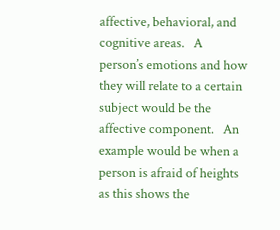affective, behavioral, and cognitive areas.   A person’s emotions and how they will relate to a certain subject would be the affective component.   An example would be when a person is afraid of heights as this shows the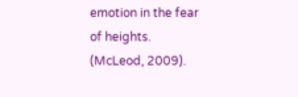emotion in the fear of heights.   (McLeod, 2009).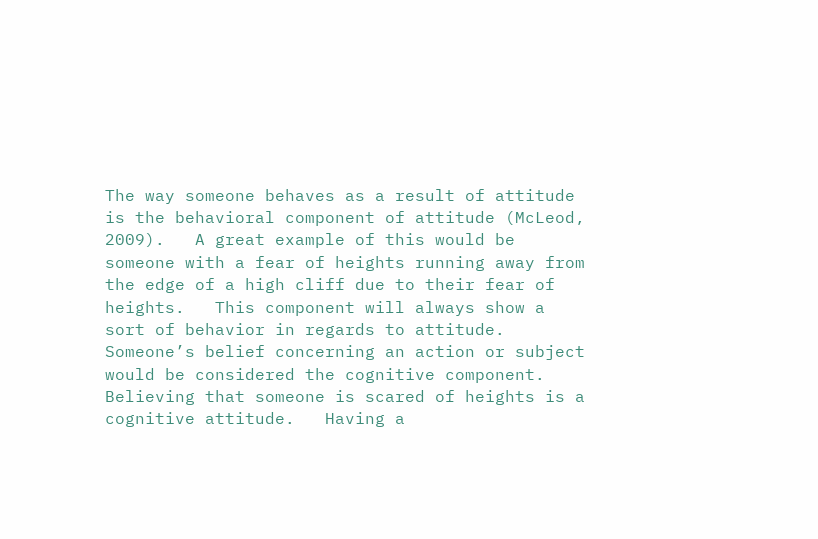The way someone behaves as a result of attitude is the behavioral component of attitude (McLeod, 2009).   A great example of this would be someone with a fear of heights running away from the edge of a high cliff due to their fear of heights.   This component will always show a sort of behavior in regards to attitude.
Someone’s belief concerning an action or subject would be considered the cognitive component.   Believing that someone is scared of heights is a cognitive attitude.   Having a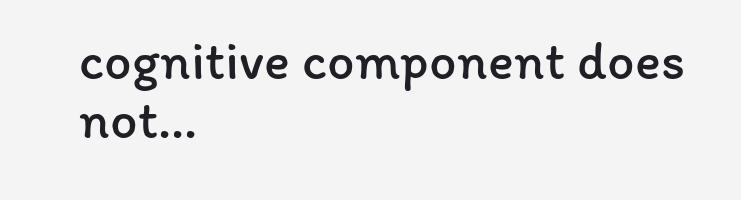cognitive component does not...